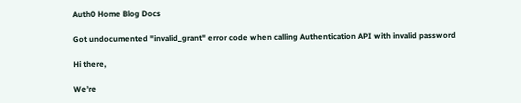Auth0 Home Blog Docs

Got undocumented "invalid_grant" error code when calling Authentication API with invalid password

Hi there,

We’re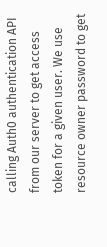calling Auth0 authentication API from our server to get access token for a given user. We use resource owner password to get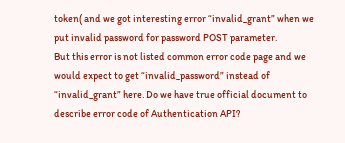token( and we got interesting error “invalid_grant” when we put invalid password for password POST parameter.
But this error is not listed common error code page and we would expect to get “invalid_password” instead of “invalid_grant” here. Do we have true official document to describe error code of Authentication API?